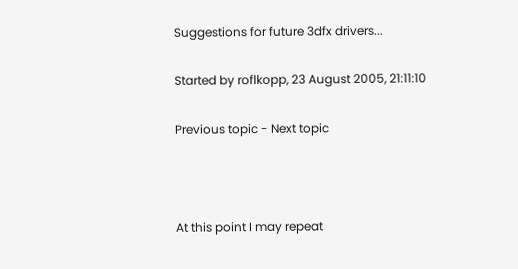Suggestions for future 3dfx drivers...

Started by roflkopp, 23 August 2005, 21:11:10

Previous topic - Next topic



At this point I may repeat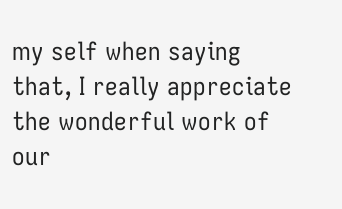my self when saying that, I really appreciate the wonderful work of our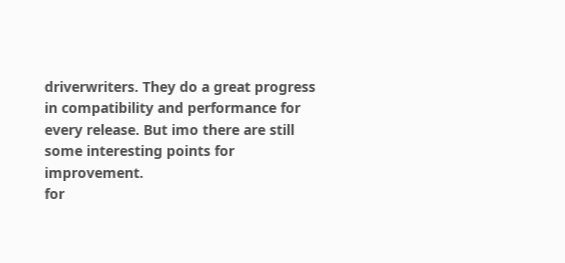driverwriters. They do a great progress in compatibility and performance for every release. But imo there are still some interesting points for improvement.
for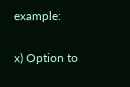example:

x) Option to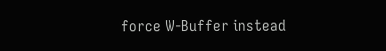force W-Buffer instead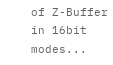of Z-Buffer in 16bit modes...